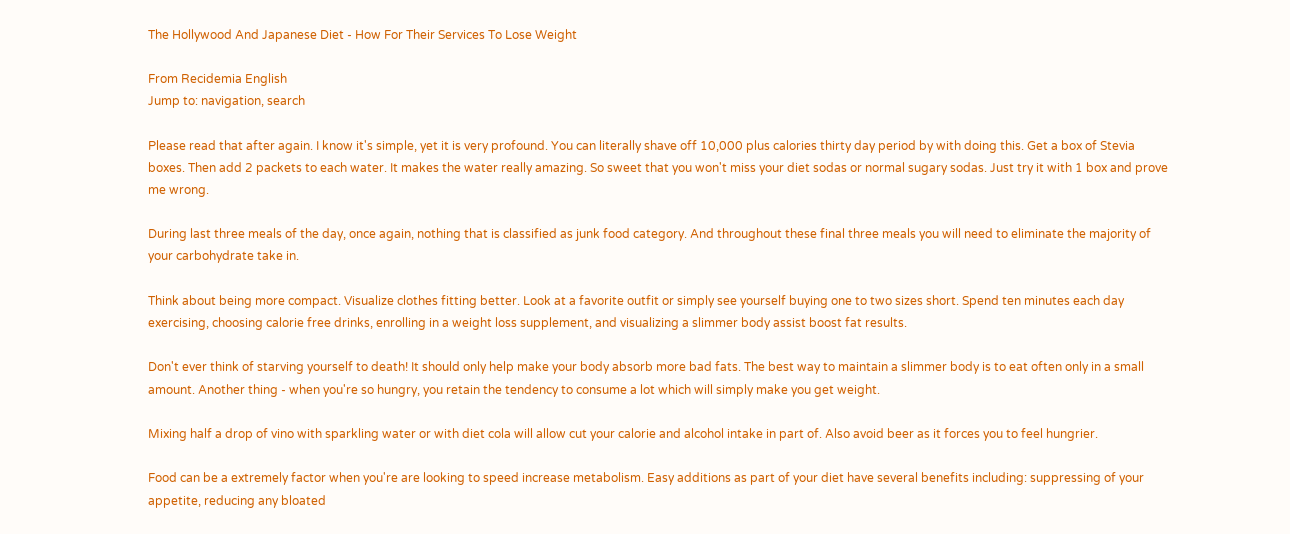The Hollywood And Japanese Diet - How For Their Services To Lose Weight

From Recidemia English
Jump to: navigation, search

Please read that after again. I know it's simple, yet it is very profound. You can literally shave off 10,000 plus calories thirty day period by with doing this. Get a box of Stevia boxes. Then add 2 packets to each water. It makes the water really amazing. So sweet that you won't miss your diet sodas or normal sugary sodas. Just try it with 1 box and prove me wrong.

During last three meals of the day, once again, nothing that is classified as junk food category. And throughout these final three meals you will need to eliminate the majority of your carbohydrate take in.

Think about being more compact. Visualize clothes fitting better. Look at a favorite outfit or simply see yourself buying one to two sizes short. Spend ten minutes each day exercising, choosing calorie free drinks, enrolling in a weight loss supplement, and visualizing a slimmer body assist boost fat results.

Don't ever think of starving yourself to death! It should only help make your body absorb more bad fats. The best way to maintain a slimmer body is to eat often only in a small amount. Another thing - when you're so hungry, you retain the tendency to consume a lot which will simply make you get weight.

Mixing half a drop of vino with sparkling water or with diet cola will allow cut your calorie and alcohol intake in part of. Also avoid beer as it forces you to feel hungrier.

Food can be a extremely factor when you're are looking to speed increase metabolism. Easy additions as part of your diet have several benefits including: suppressing of your appetite, reducing any bloated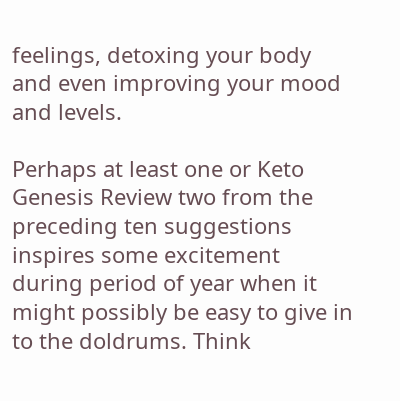feelings, detoxing your body and even improving your mood and levels.

Perhaps at least one or Keto Genesis Review two from the preceding ten suggestions inspires some excitement during period of year when it might possibly be easy to give in to the doldrums. Think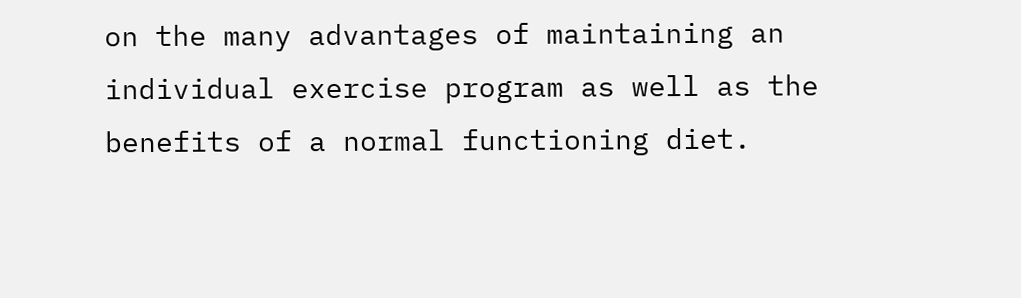on the many advantages of maintaining an individual exercise program as well as the benefits of a normal functioning diet.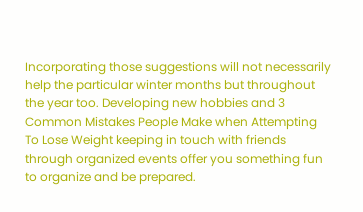Incorporating those suggestions will not necessarily help the particular winter months but throughout the year too. Developing new hobbies and 3 Common Mistakes People Make when Attempting To Lose Weight keeping in touch with friends through organized events offer you something fun to organize and be prepared.